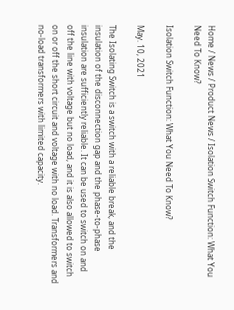Home / News / Product News / Isolation Switch Function: What You Need To Know?

Isolation Switch Function: What You Need To Know?

May. 10, 2021

The Isolating Switch is a switch with a reliable break, and the insulation of the disconnection gap and the phase-to-phase insulation are sufficiently reliable. It can be used to switch on and off the line with voltage but no load, and it is also allowed to switch on or off the short circuit and voltage with no load. Transformers and no-load transformers with limited capacity.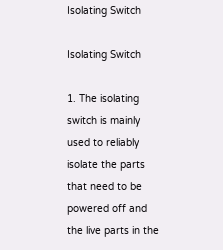Isolating Switch

Isolating Switch

1. The isolating switch is mainly used to reliably isolate the parts that need to be powered off and the live parts in the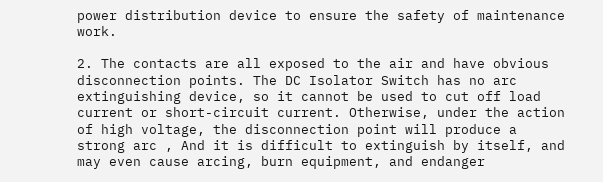power distribution device to ensure the safety of maintenance work.

2. The contacts are all exposed to the air and have obvious disconnection points. The DC Isolator Switch has no arc extinguishing device, so it cannot be used to cut off load current or short-circuit current. Otherwise, under the action of high voltage, the disconnection point will produce a strong arc , And it is difficult to extinguish by itself, and may even cause arcing, burn equipment, and endanger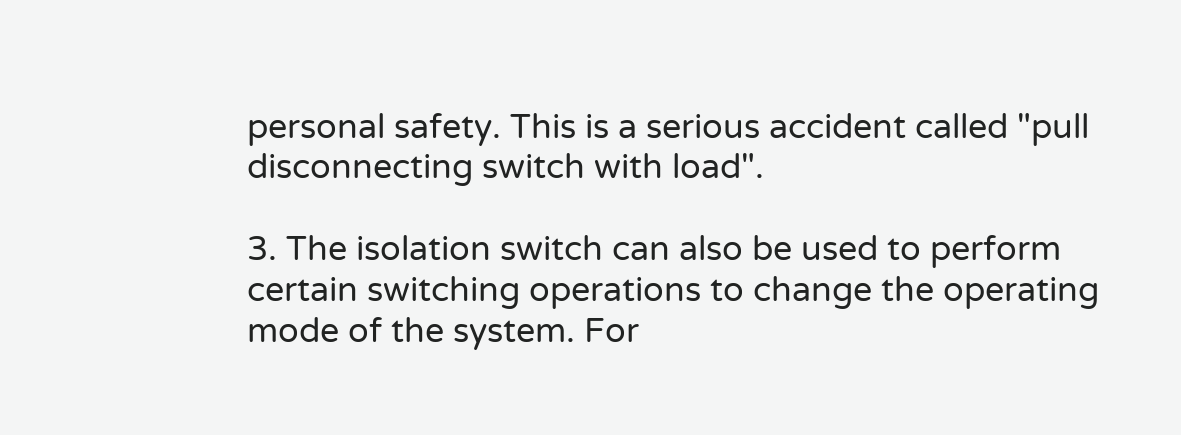personal safety. This is a serious accident called "pull disconnecting switch with load".

3. The isolation switch can also be used to perform certain switching operations to change the operating mode of the system. For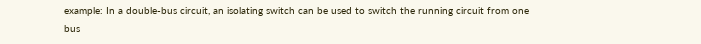example: In a double-bus circuit, an isolating switch can be used to switch the running circuit from one bus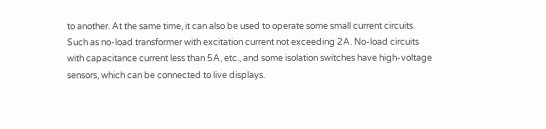to another. At the same time, it can also be used to operate some small current circuits. Such as no-load transformer with excitation current not exceeding 2A. No-load circuits with capacitance current less than 5A, etc., and some isolation switches have high-voltage sensors, which can be connected to live displays.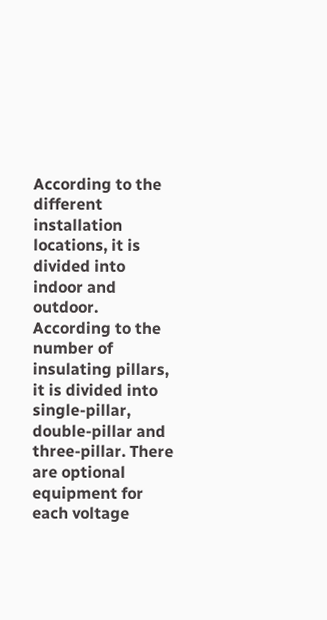According to the different installation locations, it is divided into indoor and outdoor. According to the number of insulating pillars, it is divided into single-pillar, double-pillar and three-pillar. There are optional equipment for each voltage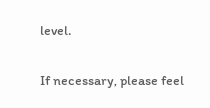level.

If necessary, please feel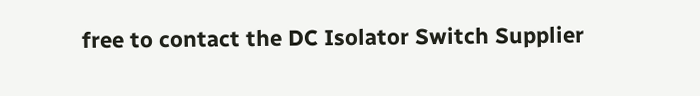free to contact the DC Isolator Switch Supplier